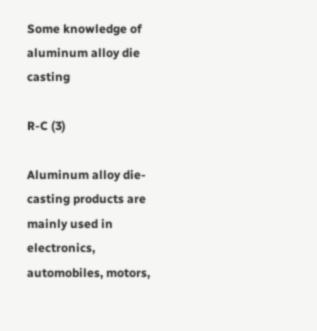Some knowledge of aluminum alloy die casting

R-C (3)

Aluminum alloy die-casting products are mainly used in electronics, automobiles, motors,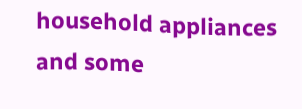household appliances and some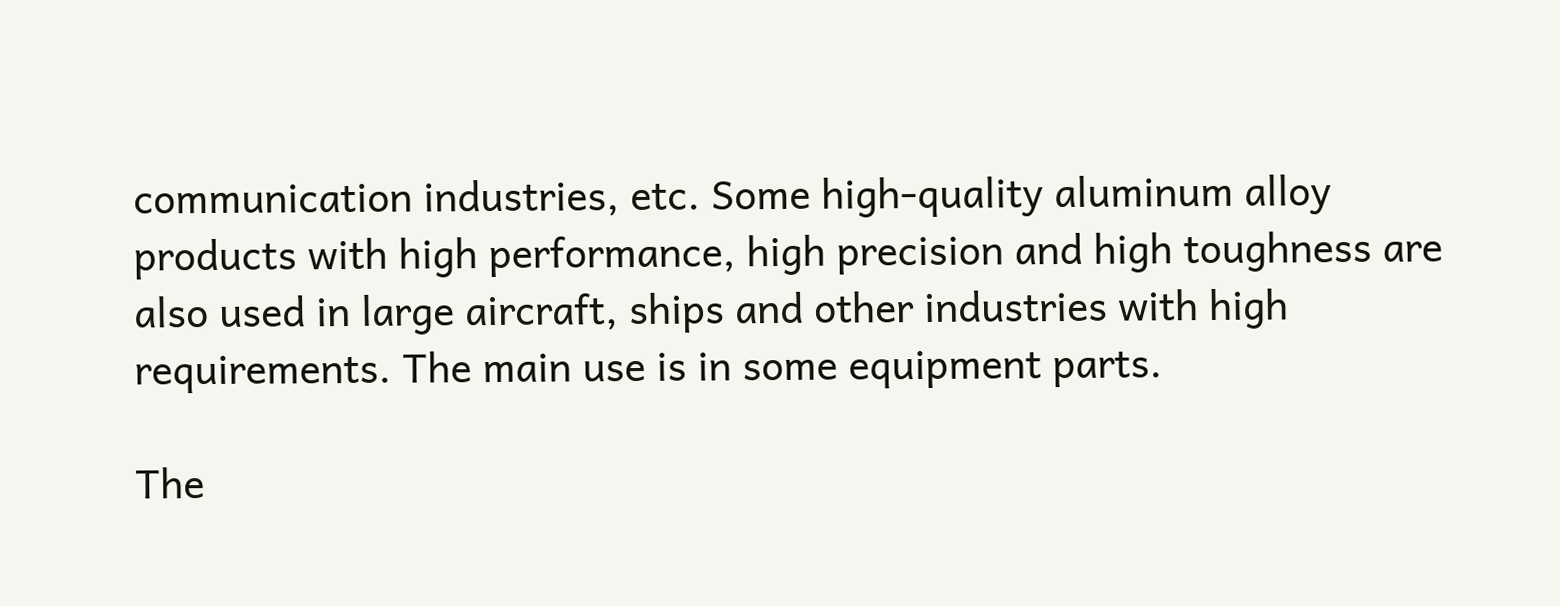communication industries, etc. Some high-quality aluminum alloy products with high performance, high precision and high toughness are also used in large aircraft, ships and other industries with high requirements. The main use is in some equipment parts.

The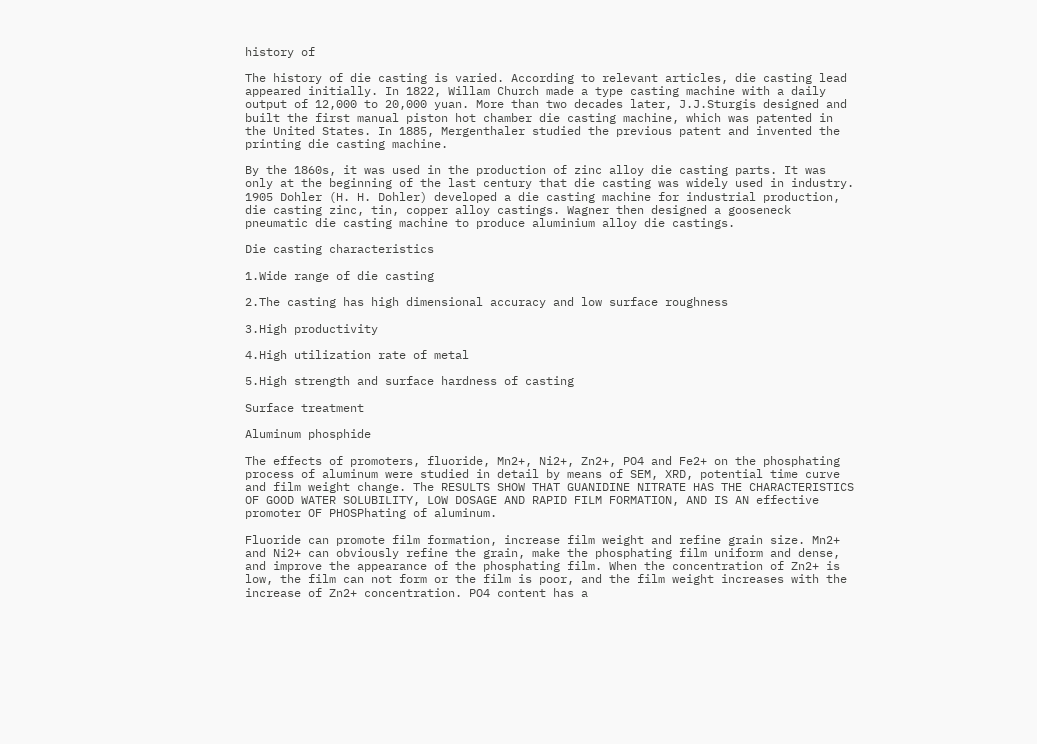history of

The history of die casting is varied. According to relevant articles, die casting lead appeared initially. In 1822, Willam Church made a type casting machine with a daily output of 12,000 to 20,000 yuan. More than two decades later, J.J.Sturgis designed and built the first manual piston hot chamber die casting machine, which was patented in the United States. In 1885, Mergenthaler studied the previous patent and invented the printing die casting machine.

By the 1860s, it was used in the production of zinc alloy die casting parts. It was only at the beginning of the last century that die casting was widely used in industry. 1905 Dohler (H. H. Dohler) developed a die casting machine for industrial production, die casting zinc, tin, copper alloy castings. Wagner then designed a gooseneck pneumatic die casting machine to produce aluminium alloy die castings.

Die casting characteristics

1.Wide range of die casting

2.The casting has high dimensional accuracy and low surface roughness

3.High productivity

4.High utilization rate of metal

5.High strength and surface hardness of casting

Surface treatment

Aluminum phosphide

The effects of promoters, fluoride, Mn2+, Ni2+, Zn2+, PO4 and Fe2+ on the phosphating process of aluminum were studied in detail by means of SEM, XRD, potential time curve and film weight change. The RESULTS SHOW THAT GUANIDINE NITRATE HAS THE CHARACTERISTICS OF GOOD WATER SOLUBILITY, LOW DOSAGE AND RAPID FILM FORMATION, AND IS AN effective promoter OF PHOSPhating of aluminum.

Fluoride can promote film formation, increase film weight and refine grain size. Mn2+ and Ni2+ can obviously refine the grain, make the phosphating film uniform and dense, and improve the appearance of the phosphating film. When the concentration of Zn2+ is low, the film can not form or the film is poor, and the film weight increases with the increase of Zn2+ concentration. PO4 content has a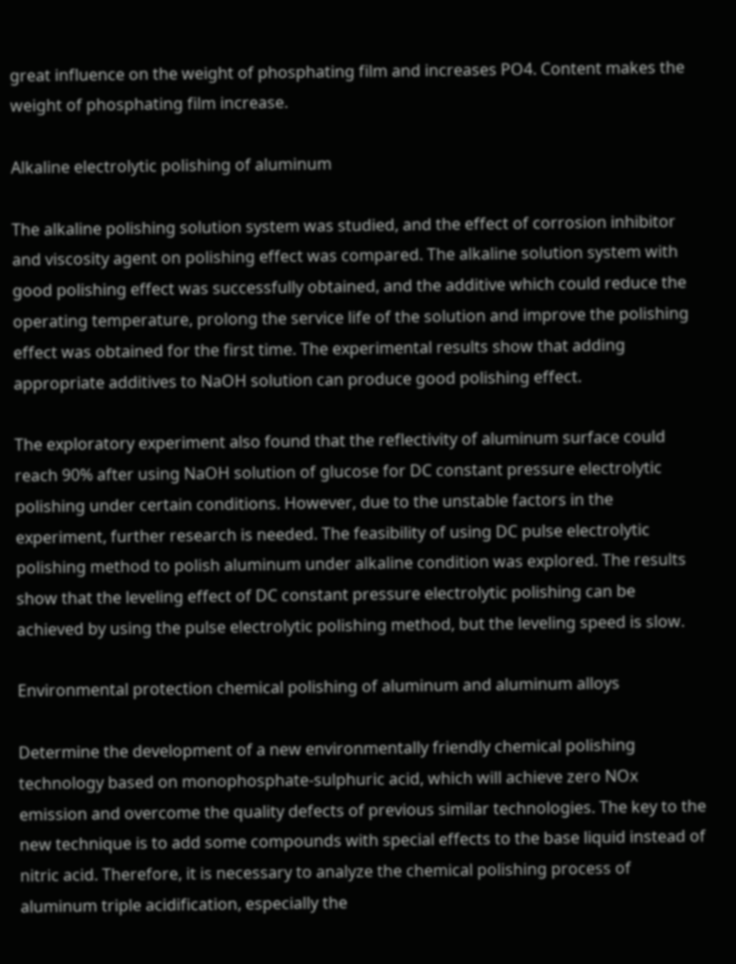great influence on the weight of phosphating film and increases PO4. Content makes the weight of phosphating film increase.

Alkaline electrolytic polishing of aluminum

The alkaline polishing solution system was studied, and the effect of corrosion inhibitor and viscosity agent on polishing effect was compared. The alkaline solution system with good polishing effect was successfully obtained, and the additive which could reduce the operating temperature, prolong the service life of the solution and improve the polishing effect was obtained for the first time. The experimental results show that adding appropriate additives to NaOH solution can produce good polishing effect.

The exploratory experiment also found that the reflectivity of aluminum surface could reach 90% after using NaOH solution of glucose for DC constant pressure electrolytic polishing under certain conditions. However, due to the unstable factors in the experiment, further research is needed. The feasibility of using DC pulse electrolytic polishing method to polish aluminum under alkaline condition was explored. The results show that the leveling effect of DC constant pressure electrolytic polishing can be achieved by using the pulse electrolytic polishing method, but the leveling speed is slow.

Environmental protection chemical polishing of aluminum and aluminum alloys

Determine the development of a new environmentally friendly chemical polishing technology based on monophosphate-sulphuric acid, which will achieve zero NOx emission and overcome the quality defects of previous similar technologies. The key to the new technique is to add some compounds with special effects to the base liquid instead of nitric acid. Therefore, it is necessary to analyze the chemical polishing process of aluminum triple acidification, especially the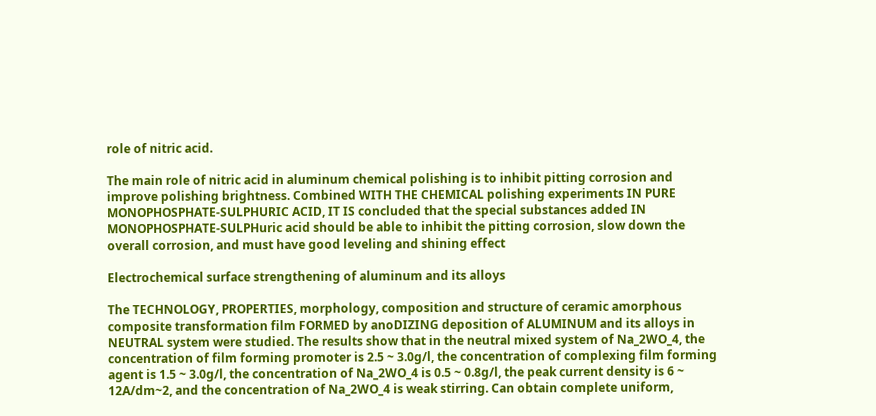role of nitric acid.

The main role of nitric acid in aluminum chemical polishing is to inhibit pitting corrosion and improve polishing brightness. Combined WITH THE CHEMICAL polishing experiments IN PURE MONOPHOSPHATE-SULPHURIC ACID, IT IS concluded that the special substances added IN MONOPHOSPHATE-SULPHuric acid should be able to inhibit the pitting corrosion, slow down the overall corrosion, and must have good leveling and shining effect

Electrochemical surface strengthening of aluminum and its alloys

The TECHNOLOGY, PROPERTIES, morphology, composition and structure of ceramic amorphous composite transformation film FORMED by anoDIZING deposition of ALUMINUM and its alloys in NEUTRAL system were studied. The results show that in the neutral mixed system of Na_2WO_4, the concentration of film forming promoter is 2.5 ~ 3.0g/l, the concentration of complexing film forming agent is 1.5 ~ 3.0g/l, the concentration of Na_2WO_4 is 0.5 ~ 0.8g/l, the peak current density is 6 ~ 12A/dm~2, and the concentration of Na_2WO_4 is weak stirring. Can obtain complete uniform,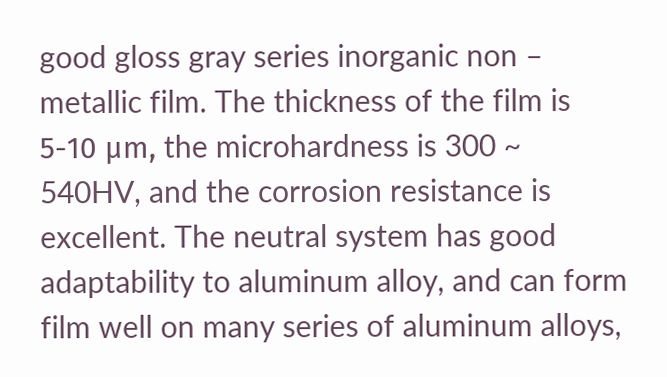good gloss gray series inorganic non – metallic film. The thickness of the film is 5-10 μm, the microhardness is 300 ~ 540HV, and the corrosion resistance is excellent. The neutral system has good adaptability to aluminum alloy, and can form film well on many series of aluminum alloys,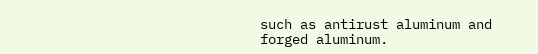such as antirust aluminum and forged aluminum.